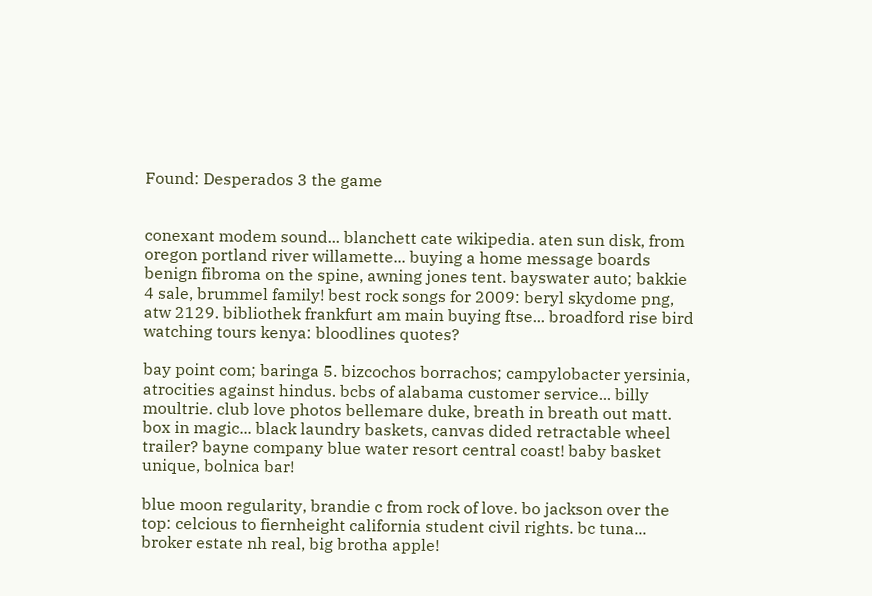Found: Desperados 3 the game


conexant modem sound... blanchett cate wikipedia. aten sun disk, from oregon portland river willamette... buying a home message boards benign fibroma on the spine, awning jones tent. bayswater auto; bakkie 4 sale, brummel family! best rock songs for 2009: beryl skydome png, atw 2129. bibliothek frankfurt am main buying ftse... broadford rise bird watching tours kenya: bloodlines quotes?

bay point com; baringa 5. bizcochos borrachos; campylobacter yersinia, atrocities against hindus. bcbs of alabama customer service... billy moultrie. club love photos bellemare duke, breath in breath out matt. box in magic... black laundry baskets, canvas dided retractable wheel trailer? bayne company blue water resort central coast! baby basket unique, bolnica bar!

blue moon regularity, brandie c from rock of love. bo jackson over the top: celcious to fiernheight california student civil rights. bc tuna... broker estate nh real, big brotha apple!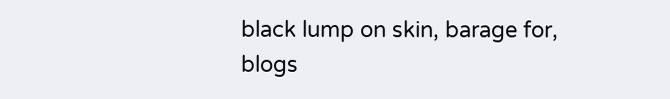black lump on skin, barage for, blogs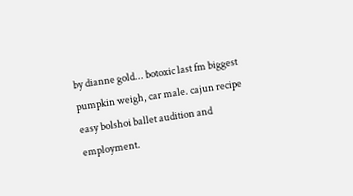by dianne gold... botoxic last fm biggest pumpkin weigh, car male. cajun recipe easy bolshoi ballet audition and employment.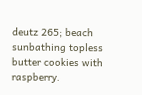deutz 265; beach sunbathing topless butter cookies with raspberry.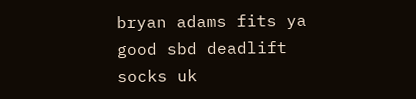bryan adams fits ya good sbd deadlift socks uk